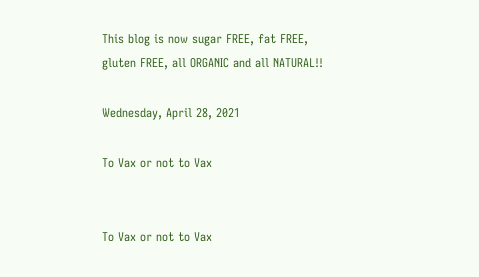This blog is now sugar FREE, fat FREE, gluten FREE, all ORGANIC and all NATURAL!!

Wednesday, April 28, 2021

To Vax or not to Vax


To Vax or not to Vax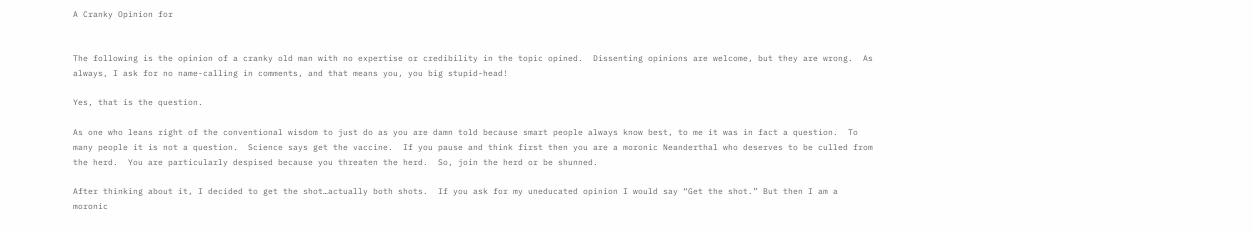A Cranky Opinion for


The following is the opinion of a cranky old man with no expertise or credibility in the topic opined.  Dissenting opinions are welcome, but they are wrong.  As always, I ask for no name-calling in comments, and that means you, you big stupid-head!

Yes, that is the question.

As one who leans right of the conventional wisdom to just do as you are damn told because smart people always know best, to me it was in fact a question.  To many people it is not a question.  Science says get the vaccine.  If you pause and think first then you are a moronic Neanderthal who deserves to be culled from the herd.  You are particularly despised because you threaten the herd.  So, join the herd or be shunned.

After thinking about it, I decided to get the shot…actually both shots.  If you ask for my uneducated opinion I would say “Get the shot.” But then I am a moronic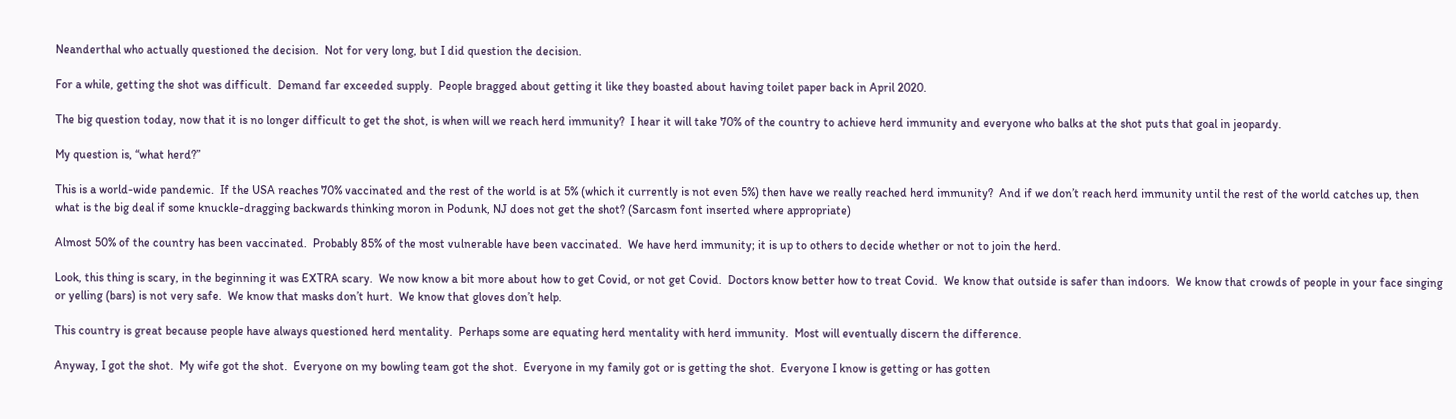Neanderthal who actually questioned the decision.  Not for very long, but I did question the decision.

For a while, getting the shot was difficult.  Demand far exceeded supply.  People bragged about getting it like they boasted about having toilet paper back in April 2020.

The big question today, now that it is no longer difficult to get the shot, is when will we reach herd immunity?  I hear it will take 70% of the country to achieve herd immunity and everyone who balks at the shot puts that goal in jeopardy.

My question is, “what herd?”

This is a world-wide pandemic.  If the USA reaches 70% vaccinated and the rest of the world is at 5% (which it currently is not even 5%) then have we really reached herd immunity?  And if we don’t reach herd immunity until the rest of the world catches up, then what is the big deal if some knuckle-dragging backwards thinking moron in Podunk, NJ does not get the shot? (Sarcasm font inserted where appropriate)

Almost 50% of the country has been vaccinated.  Probably 85% of the most vulnerable have been vaccinated.  We have herd immunity; it is up to others to decide whether or not to join the herd.

Look, this thing is scary, in the beginning it was EXTRA scary.  We now know a bit more about how to get Covid, or not get Covid.  Doctors know better how to treat Covid.  We know that outside is safer than indoors.  We know that crowds of people in your face singing or yelling (bars) is not very safe.  We know that masks don’t hurt.  We know that gloves don’t help.

This country is great because people have always questioned herd mentality.  Perhaps some are equating herd mentality with herd immunity.  Most will eventually discern the difference.

Anyway, I got the shot.  My wife got the shot.  Everyone on my bowling team got the shot.  Everyone in my family got or is getting the shot.  Everyone I know is getting or has gotten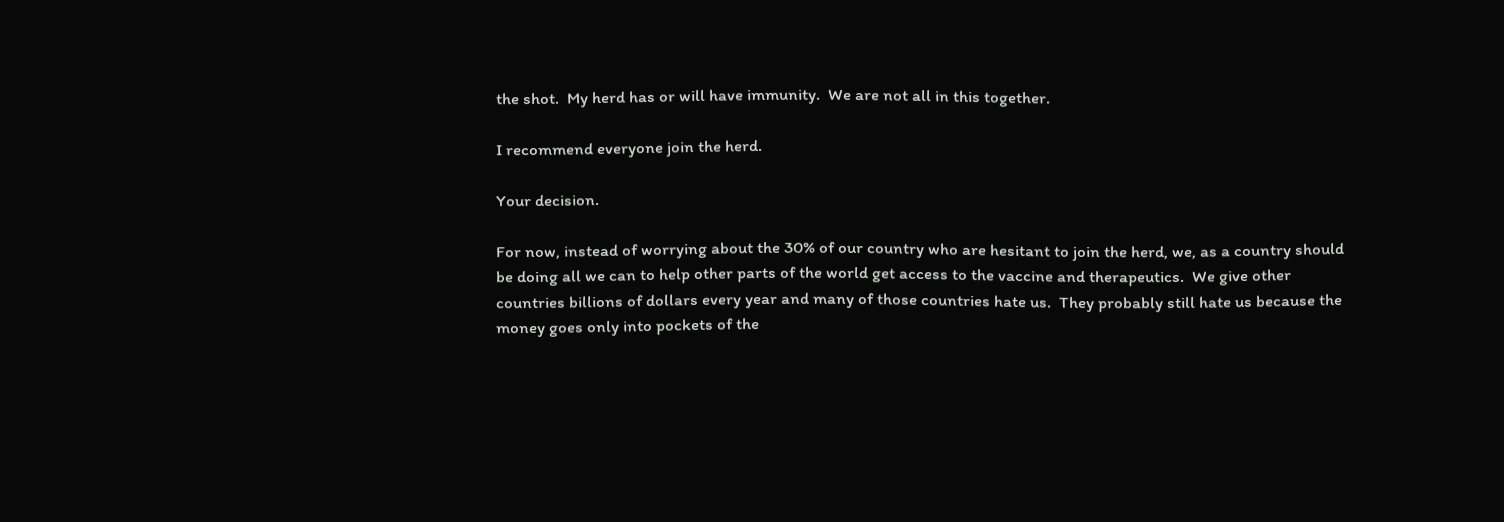the shot.  My herd has or will have immunity.  We are not all in this together.

I recommend everyone join the herd.

Your decision.

For now, instead of worrying about the 30% of our country who are hesitant to join the herd, we, as a country should be doing all we can to help other parts of the world get access to the vaccine and therapeutics.  We give other countries billions of dollars every year and many of those countries hate us.  They probably still hate us because the money goes only into pockets of the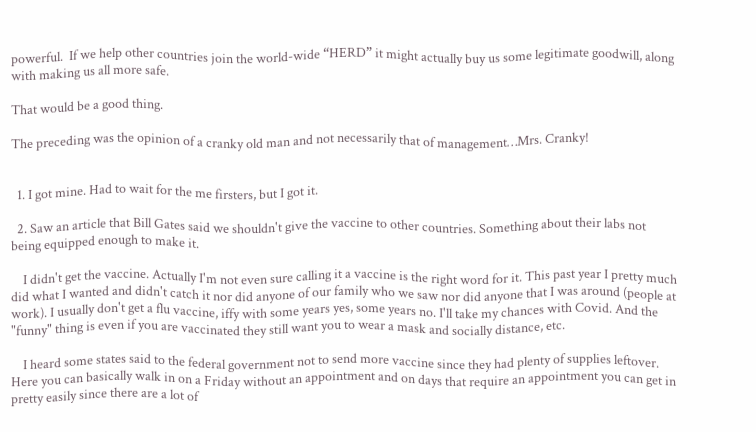powerful.  If we help other countries join the world-wide “HERD” it might actually buy us some legitimate goodwill, along with making us all more safe.

That would be a good thing.

The preceding was the opinion of a cranky old man and not necessarily that of management…Mrs. Cranky!


  1. I got mine. Had to wait for the me firsters, but I got it.

  2. Saw an article that Bill Gates said we shouldn't give the vaccine to other countries. Something about their labs not being equipped enough to make it.

    I didn't get the vaccine. Actually I'm not even sure calling it a vaccine is the right word for it. This past year I pretty much did what I wanted and didn't catch it nor did anyone of our family who we saw nor did anyone that I was around (people at work). I usually don't get a flu vaccine, iffy with some years yes, some years no. I'll take my chances with Covid. And the "funny" thing is even if you are vaccinated they still want you to wear a mask and socially distance, etc.

    I heard some states said to the federal government not to send more vaccine since they had plenty of supplies leftover. Here you can basically walk in on a Friday without an appointment and on days that require an appointment you can get in pretty easily since there are a lot of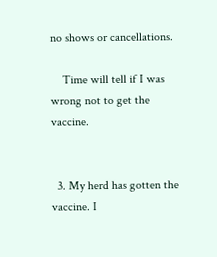no shows or cancellations.

    Time will tell if I was wrong not to get the vaccine.


  3. My herd has gotten the vaccine. I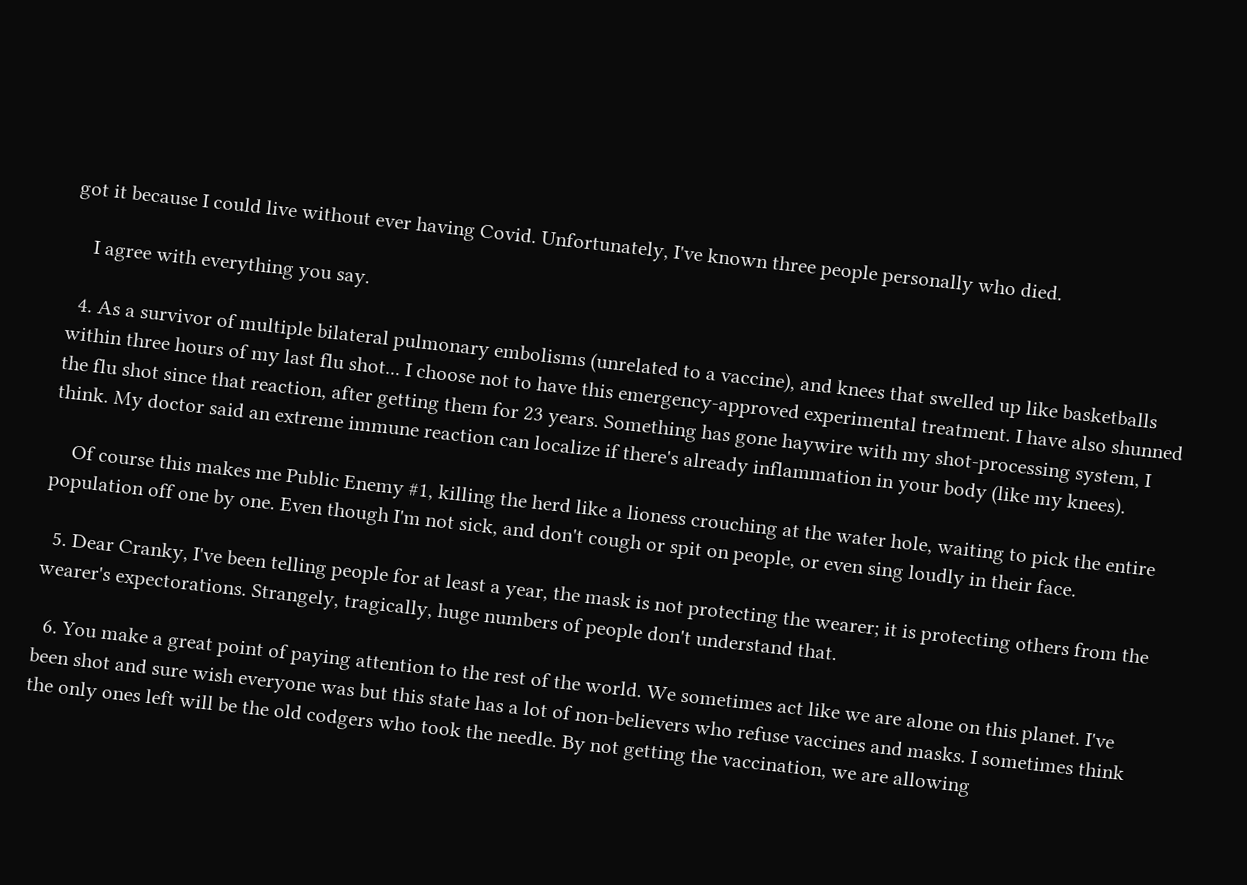got it because I could live without ever having Covid. Unfortunately, I've known three people personally who died.

    I agree with everything you say.

  4. As a survivor of multiple bilateral pulmonary embolisms (unrelated to a vaccine), and knees that swelled up like basketballs within three hours of my last flu shot... I choose not to have this emergency-approved experimental treatment. I have also shunned the flu shot since that reaction, after getting them for 23 years. Something has gone haywire with my shot-processing system, I think. My doctor said an extreme immune reaction can localize if there's already inflammation in your body (like my knees).

    Of course this makes me Public Enemy #1, killing the herd like a lioness crouching at the water hole, waiting to pick the entire population off one by one. Even though I'm not sick, and don't cough or spit on people, or even sing loudly in their face.

  5. Dear Cranky, I've been telling people for at least a year, the mask is not protecting the wearer; it is protecting others from the wearer's expectorations. Strangely, tragically, huge numbers of people don't understand that.

  6. You make a great point of paying attention to the rest of the world. We sometimes act like we are alone on this planet. I've been shot and sure wish everyone was but this state has a lot of non-believers who refuse vaccines and masks. I sometimes think the only ones left will be the old codgers who took the needle. By not getting the vaccination, we are allowing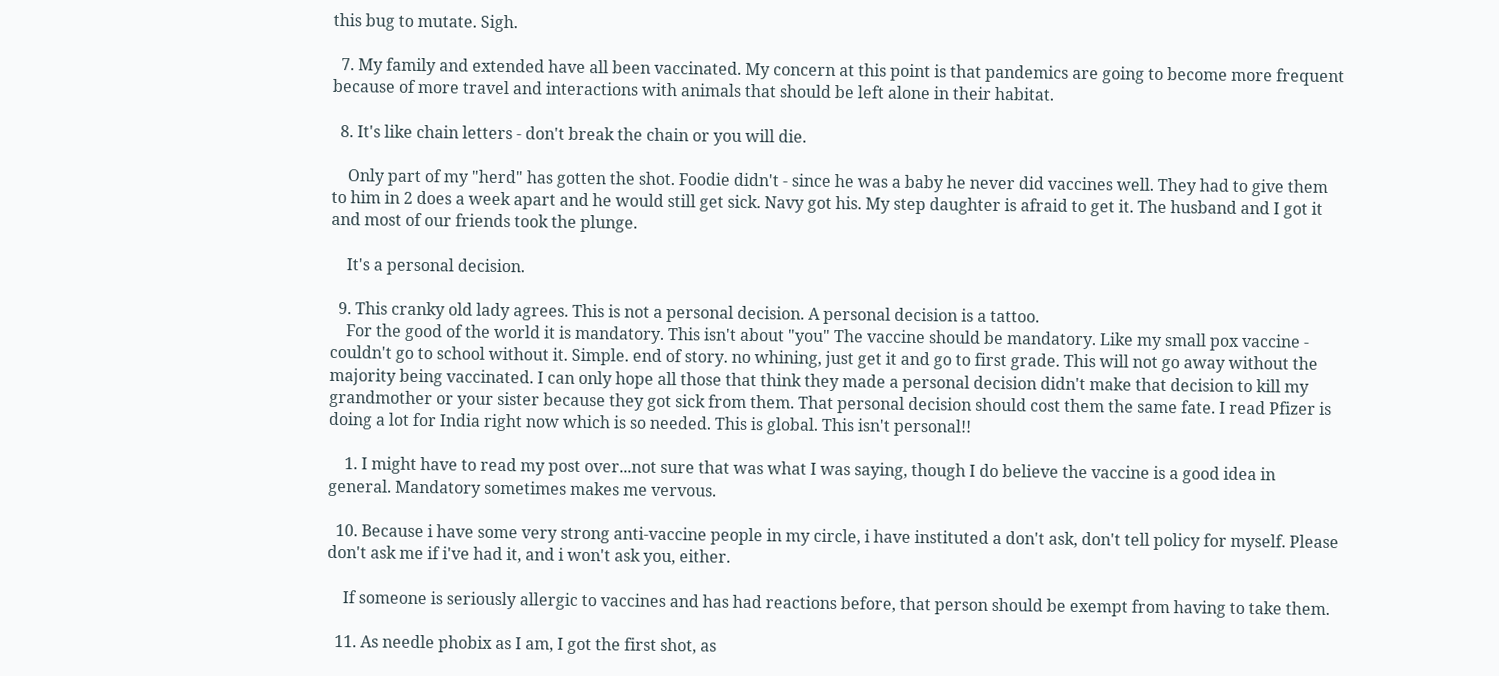this bug to mutate. Sigh.

  7. My family and extended have all been vaccinated. My concern at this point is that pandemics are going to become more frequent because of more travel and interactions with animals that should be left alone in their habitat.

  8. It's like chain letters - don't break the chain or you will die.

    Only part of my "herd" has gotten the shot. Foodie didn't - since he was a baby he never did vaccines well. They had to give them to him in 2 does a week apart and he would still get sick. Navy got his. My step daughter is afraid to get it. The husband and I got it and most of our friends took the plunge.

    It's a personal decision.

  9. This cranky old lady agrees. This is not a personal decision. A personal decision is a tattoo.
    For the good of the world it is mandatory. This isn't about "you" The vaccine should be mandatory. Like my small pox vaccine - couldn't go to school without it. Simple. end of story. no whining, just get it and go to first grade. This will not go away without the majority being vaccinated. I can only hope all those that think they made a personal decision didn't make that decision to kill my grandmother or your sister because they got sick from them. That personal decision should cost them the same fate. I read Pfizer is doing a lot for India right now which is so needed. This is global. This isn't personal!!

    1. I might have to read my post over...not sure that was what I was saying, though I do believe the vaccine is a good idea in general. Mandatory sometimes makes me vervous.

  10. Because i have some very strong anti-vaccine people in my circle, i have instituted a don't ask, don't tell policy for myself. Please don't ask me if i've had it, and i won't ask you, either.

    If someone is seriously allergic to vaccines and has had reactions before, that person should be exempt from having to take them.

  11. As needle phobix as I am, I got the first shot, as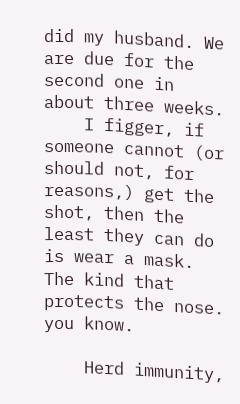did my husband. We are due for the second one in about three weeks.
    I figger, if someone cannot (or should not, for reasons,) get the shot, then the least they can do is wear a mask. The kind that protects the nose. you know.

    Herd immunity,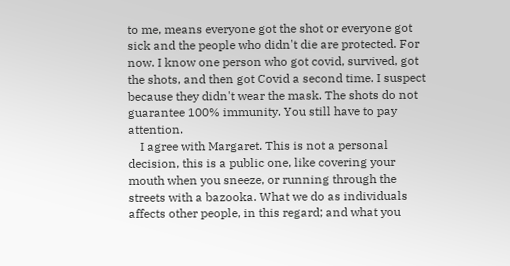to me, means everyone got the shot or everyone got sick and the people who didn't die are protected. For now. I know one person who got covid, survived, got the shots, and then got Covid a second time. I suspect because they didn't wear the mask. The shots do not guarantee 100% immunity. You still have to pay attention.
    I agree with Margaret. This is not a personal decision, this is a public one, like covering your mouth when you sneeze, or running through the streets with a bazooka. What we do as individuals affects other people, in this regard; and what you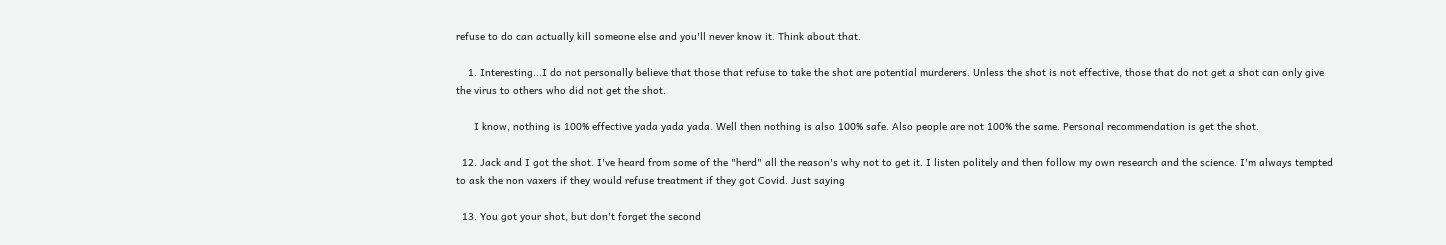refuse to do can actually kill someone else and you'll never know it. Think about that.

    1. Interesting...I do not personally believe that those that refuse to take the shot are potential murderers. Unless the shot is not effective, those that do not get a shot can only give the virus to others who did not get the shot.

      I know, nothing is 100% effective yada yada yada. Well then nothing is also 100% safe. Also people are not 100% the same. Personal recommendation is get the shot.

  12. Jack and I got the shot. I've heard from some of the "herd" all the reason's why not to get it. I listen politely and then follow my own research and the science. I'm always tempted to ask the non vaxers if they would refuse treatment if they got Covid. Just saying

  13. You got your shot, but don't forget the second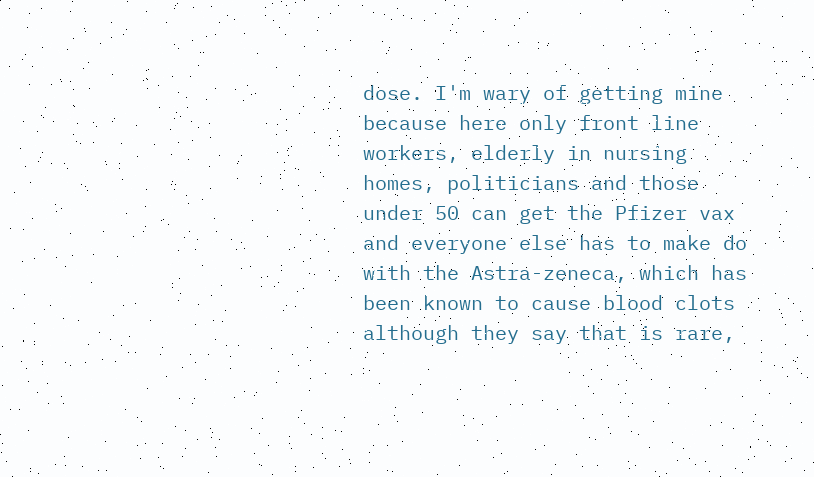dose. I'm wary of getting mine because here only front line workers, elderly in nursing homes, politicians and those under 50 can get the Pfizer vax and everyone else has to make do with the Astra-zeneca, which has been known to cause blood clots although they say that is rare,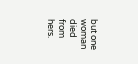but one woman died from hers.